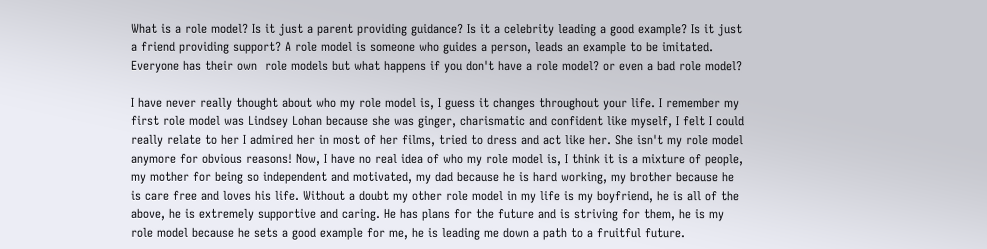What is a role model? Is it just a parent providing guidance? Is it a celebrity leading a good example? Is it just a friend providing support? A role model is someone who guides a person, leads an example to be imitated. Everyone has their own  role models but what happens if you don't have a role model? or even a bad role model?

I have never really thought about who my role model is, I guess it changes throughout your life. I remember my first role model was Lindsey Lohan because she was ginger, charismatic and confident like myself, I felt I could really relate to her I admired her in most of her films, tried to dress and act like her. She isn't my role model anymore for obvious reasons! Now, I have no real idea of who my role model is, I think it is a mixture of people, my mother for being so independent and motivated, my dad because he is hard working, my brother because he is care free and loves his life. Without a doubt my other role model in my life is my boyfriend, he is all of the above, he is extremely supportive and caring. He has plans for the future and is striving for them, he is my role model because he sets a good example for me, he is leading me down a path to a fruitful future.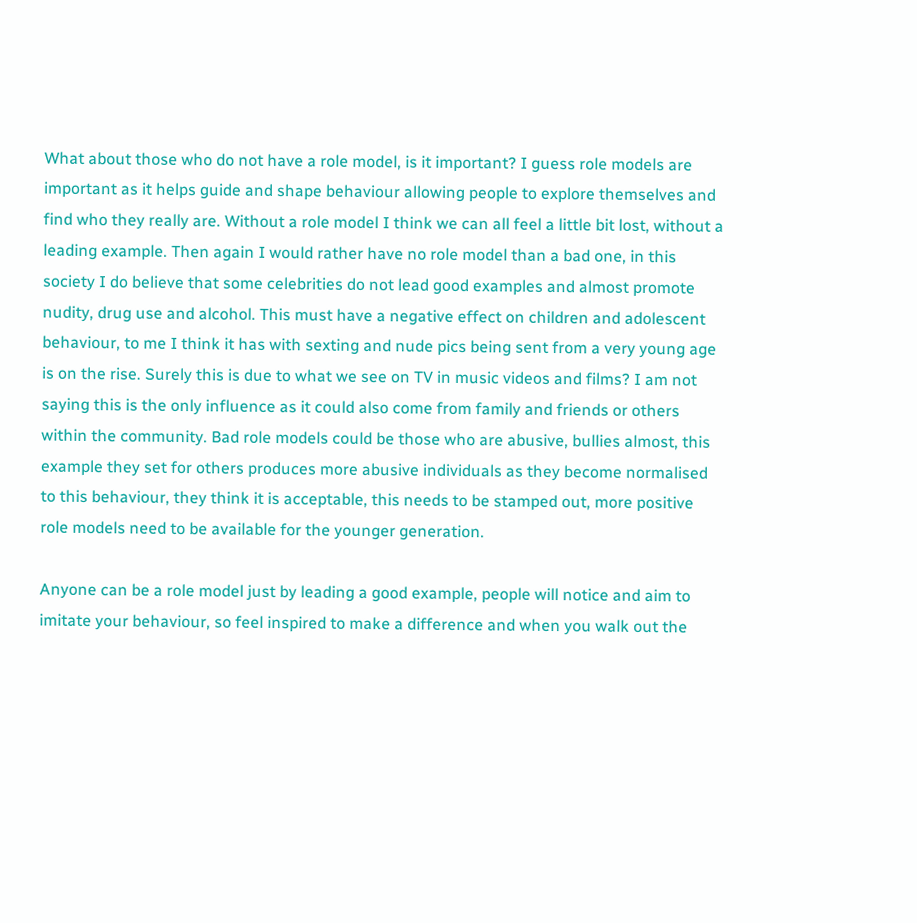What about those who do not have a role model, is it important? I guess role models are important as it helps guide and shape behaviour allowing people to explore themselves and find who they really are. Without a role model I think we can all feel a little bit lost, without a leading example. Then again I would rather have no role model than a bad one, in this society I do believe that some celebrities do not lead good examples and almost promote nudity, drug use and alcohol. This must have a negative effect on children and adolescent behaviour, to me I think it has with sexting and nude pics being sent from a very young age is on the rise. Surely this is due to what we see on TV in music videos and films? I am not saying this is the only influence as it could also come from family and friends or others within the community. Bad role models could be those who are abusive, bullies almost, this example they set for others produces more abusive individuals as they become normalised to this behaviour, they think it is acceptable, this needs to be stamped out, more positive role models need to be available for the younger generation.

Anyone can be a role model just by leading a good example, people will notice and aim to imitate your behaviour, so feel inspired to make a difference and when you walk out the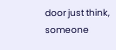door just think, someone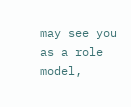may see you as a role model,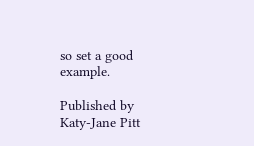so set a good example.

Published by Katy-Jane Pitt